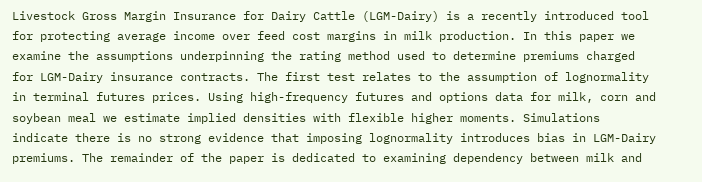Livestock Gross Margin Insurance for Dairy Cattle (LGM-Dairy) is a recently introduced tool for protecting average income over feed cost margins in milk production. In this paper we examine the assumptions underpinning the rating method used to determine premiums charged for LGM-Dairy insurance contracts. The first test relates to the assumption of lognormality in terminal futures prices. Using high-frequency futures and options data for milk, corn and soybean meal we estimate implied densities with flexible higher moments. Simulations indicate there is no strong evidence that imposing lognormality introduces bias in LGM-Dairy premiums. The remainder of the paper is dedicated to examining dependency between milk and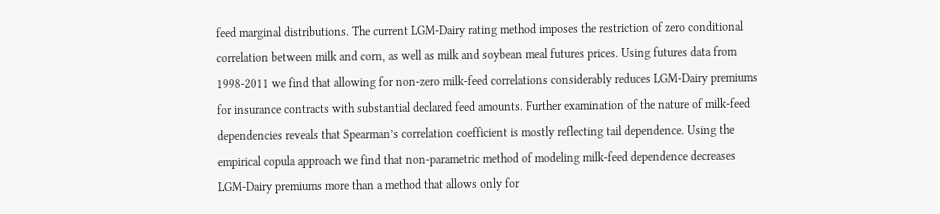feed marginal distributions. The current LGM-Dairy rating method imposes the restriction of zero conditional correlation between milk and corn, as well as milk and soybean meal futures prices. Using futures data from 1998-2011 we find that allowing for non-zero milk-feed correlations considerably reduces LGM-Dairy premiums for insurance contracts with substantial declared feed amounts. Further examination of the nature of milk-feed dependencies reveals that Spearman’s correlation coefficient is mostly reflecting tail dependence. Using the empirical copula approach we find that non-parametric method of modeling milk-feed dependence decreases LGM-Dairy premiums more than a method that allows only for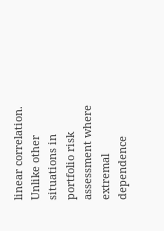linear correlation. Unlike other situations in portfolio risk assessment where extremal dependence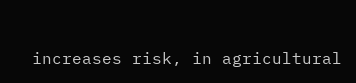increases risk, in agricultural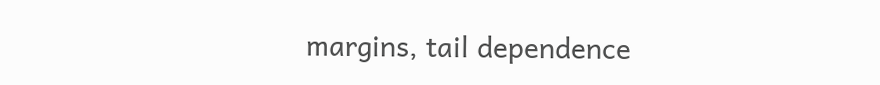margins, tail dependence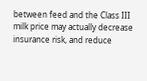between feed and the Class III milk price may actually decrease insurance risk, and reduce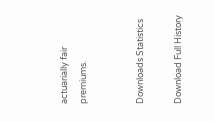actuarially fair premiums.


Downloads Statistics

Download Full History